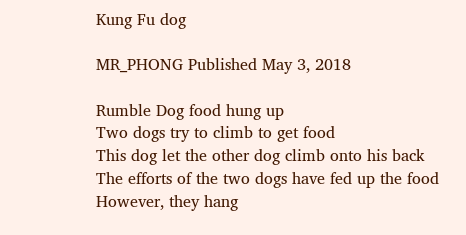Kung Fu dog

MR_PHONG Published May 3, 2018

Rumble Dog food hung up
Two dogs try to climb to get food
This dog let the other dog climb onto his back
The efforts of the two dogs have fed up the food
However, they hang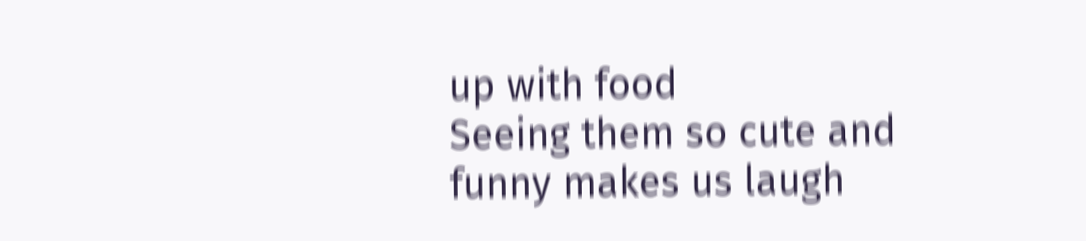up with food
Seeing them so cute and funny makes us laugh